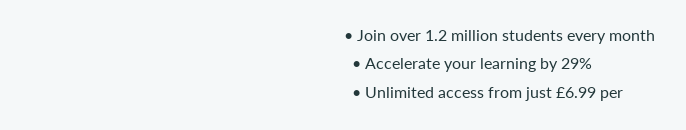• Join over 1.2 million students every month
  • Accelerate your learning by 29%
  • Unlimited access from just £6.99 per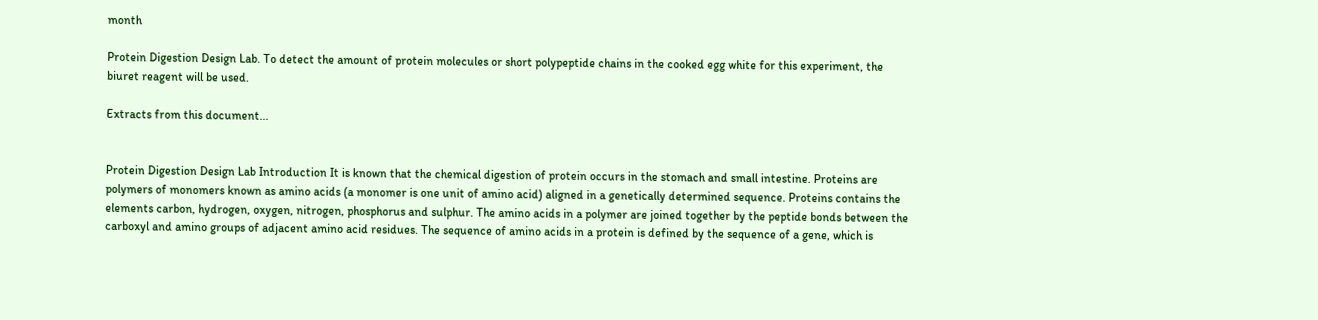month

Protein Digestion Design Lab. To detect the amount of protein molecules or short polypeptide chains in the cooked egg white for this experiment, the biuret reagent will be used.

Extracts from this document...


Protein Digestion Design Lab Introduction It is known that the chemical digestion of protein occurs in the stomach and small intestine. Proteins are polymers of monomers known as amino acids (a monomer is one unit of amino acid) aligned in a genetically determined sequence. Proteins contains the elements carbon, hydrogen, oxygen, nitrogen, phosphorus and sulphur. The amino acids in a polymer are joined together by the peptide bonds between the carboxyl and amino groups of adjacent amino acid residues. The sequence of amino acids in a protein is defined by the sequence of a gene, which is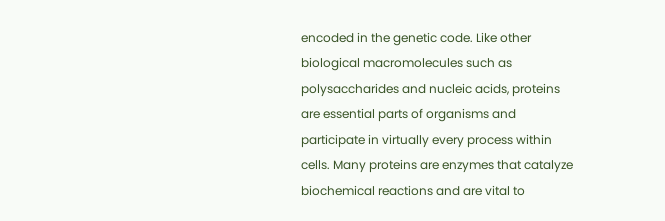encoded in the genetic code. Like other biological macromolecules such as polysaccharides and nucleic acids, proteins are essential parts of organisms and participate in virtually every process within cells. Many proteins are enzymes that catalyze biochemical reactions and are vital to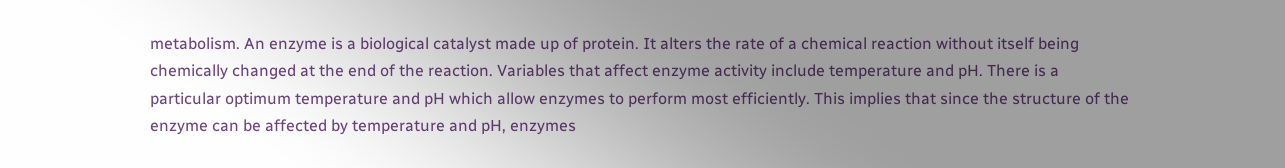metabolism. An enzyme is a biological catalyst made up of protein. It alters the rate of a chemical reaction without itself being chemically changed at the end of the reaction. Variables that affect enzyme activity include temperature and pH. There is a particular optimum temperature and pH which allow enzymes to perform most efficiently. This implies that since the structure of the enzyme can be affected by temperature and pH, enzymes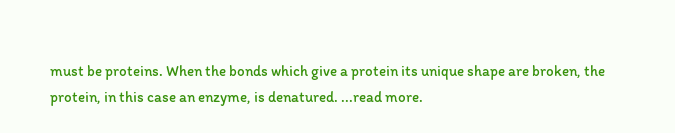must be proteins. When the bonds which give a protein its unique shape are broken, the protein, in this case an enzyme, is denatured. ...read more.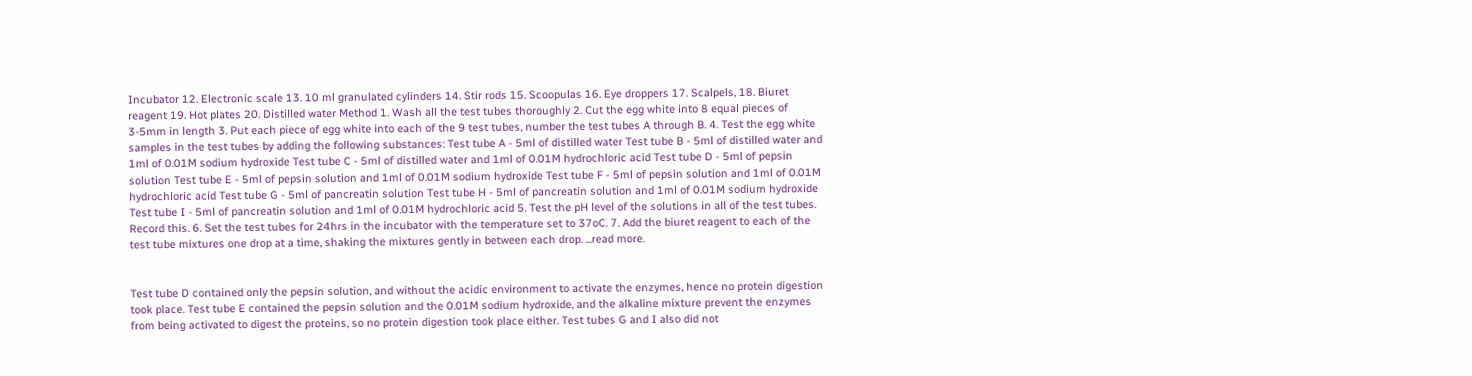Incubator 12. Electronic scale 13. 10 ml granulated cylinders 14. Stir rods 15. Scoopulas 16. Eye droppers 17. Scalpels, 18. Biuret reagent 19. Hot plates 20. Distilled water Method 1. Wash all the test tubes thoroughly 2. Cut the egg white into 8 equal pieces of 3-5mm in length 3. Put each piece of egg white into each of the 9 test tubes, number the test tubes A through B. 4. Test the egg white samples in the test tubes by adding the following substances: Test tube A - 5ml of distilled water Test tube B - 5ml of distilled water and 1ml of 0.01M sodium hydroxide Test tube C - 5ml of distilled water and 1ml of 0.01M hydrochloric acid Test tube D - 5ml of pepsin solution Test tube E - 5ml of pepsin solution and 1ml of 0.01M sodium hydroxide Test tube F - 5ml of pepsin solution and 1ml of 0.01M hydrochloric acid Test tube G - 5ml of pancreatin solution Test tube H - 5ml of pancreatin solution and 1ml of 0.01M sodium hydroxide Test tube I - 5ml of pancreatin solution and 1ml of 0.01M hydrochloric acid 5. Test the pH level of the solutions in all of the test tubes. Record this. 6. Set the test tubes for 24hrs in the incubator with the temperature set to 37oC. 7. Add the biuret reagent to each of the test tube mixtures one drop at a time, shaking the mixtures gently in between each drop. ...read more.


Test tube D contained only the pepsin solution, and without the acidic environment to activate the enzymes, hence no protein digestion took place. Test tube E contained the pepsin solution and the 0.01M sodium hydroxide, and the alkaline mixture prevent the enzymes from being activated to digest the proteins, so no protein digestion took place either. Test tubes G and I also did not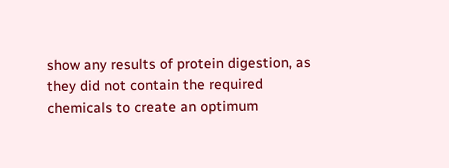show any results of protein digestion, as they did not contain the required chemicals to create an optimum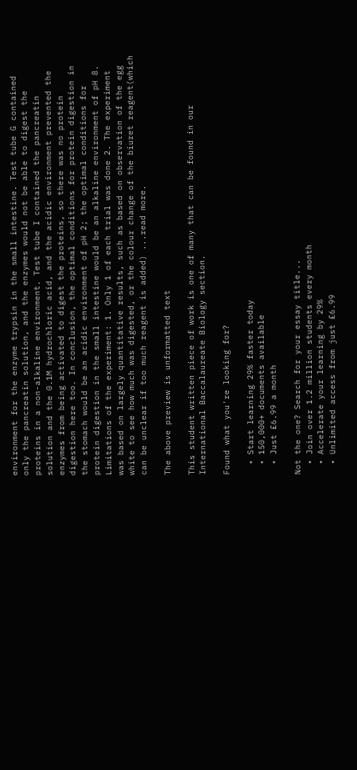environment for the enzyme trypsin in the small intestine. Test tube G contained only the pancreatin solution, and the enzymes would not be able to digest the proteins in a non-alkaline environment. Test tube I contained the pancreatin solution and the 0.1M hydrochloric acid, and the acidic environment prevented the enzymes from being activated to digest the proteins, so there was no protein digestion here too. In conclusion, the optimal conditions for protein digestion in the stomach would be an acidic environment of pH 2; the optimal conditions for protein digestion in the small intestine would be an alkaline environment of pH 8. Limitations of the experiment: 1. Only 1 of each trial was done 2. The experiment was based on largely quantitative results, such as based on observation of the egg white to see how much was digested, or the colour change of the biuret reagent(which can be unclear if too much reagent is added) ...read more.

The above preview is unformatted text

This student written piece of work is one of many that can be found in our International Baccalaureate Biology section.

Found what you're looking for?

  • Start learning 29% faster today
  • 150,000+ documents available
  • Just £6.99 a month

Not the one? Search for your essay title...
  • Join over 1.2 million students every month
  • Accelerate your learning by 29%
  • Unlimited access from just £6.99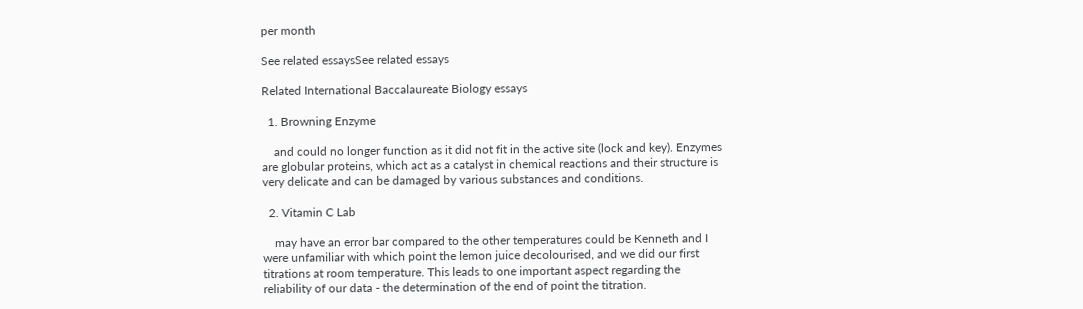per month

See related essaysSee related essays

Related International Baccalaureate Biology essays

  1. Browning Enzyme

    and could no longer function as it did not fit in the active site (lock and key). Enzymes are globular proteins, which act as a catalyst in chemical reactions and their structure is very delicate and can be damaged by various substances and conditions.

  2. Vitamin C Lab

    may have an error bar compared to the other temperatures could be Kenneth and I were unfamiliar with which point the lemon juice decolourised, and we did our first titrations at room temperature. This leads to one important aspect regarding the reliability of our data - the determination of the end of point the titration.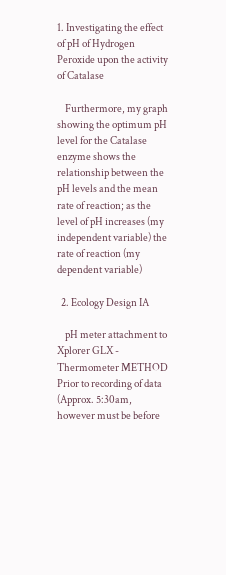1. Investigating the effect of pH of Hydrogen Peroxide upon the activity of Catalase

    Furthermore, my graph showing the optimum pH level for the Catalase enzyme shows the relationship between the pH levels and the mean rate of reaction; as the level of pH increases (my independent variable) the rate of reaction (my dependent variable)

  2. Ecology Design IA

    pH meter attachment to Xplorer GLX - Thermometer METHOD Prior to recording of data (Approx. 5:30am, however must be before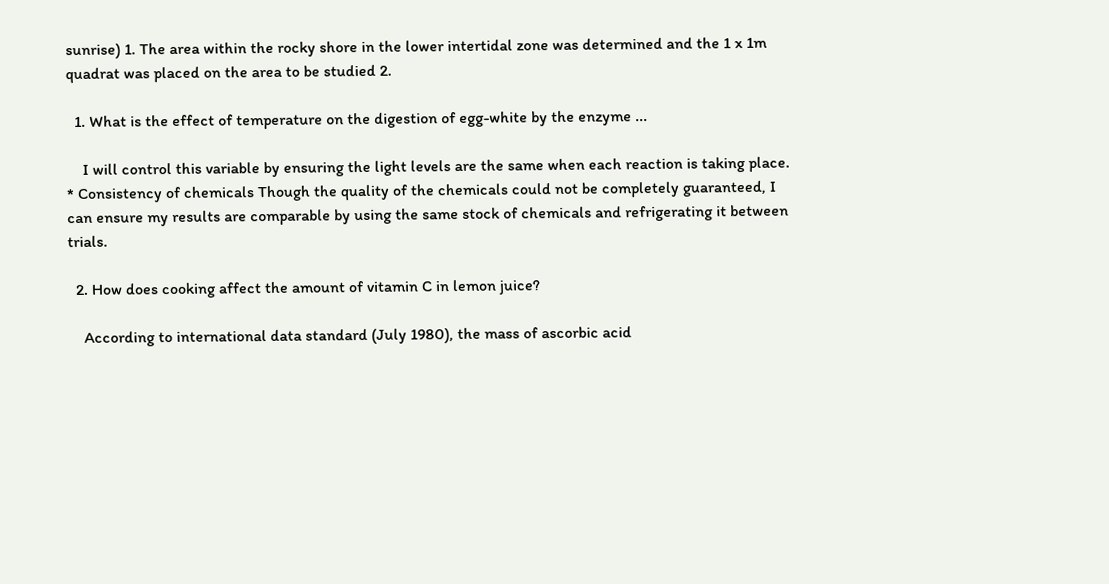sunrise) 1. The area within the rocky shore in the lower intertidal zone was determined and the 1 x 1m quadrat was placed on the area to be studied 2.

  1. What is the effect of temperature on the digestion of egg-white by the enzyme ...

    I will control this variable by ensuring the light levels are the same when each reaction is taking place. * Consistency of chemicals Though the quality of the chemicals could not be completely guaranteed, I can ensure my results are comparable by using the same stock of chemicals and refrigerating it between trials.

  2. How does cooking affect the amount of vitamin C in lemon juice?

    According to international data standard (July 1980), the mass of ascorbic acid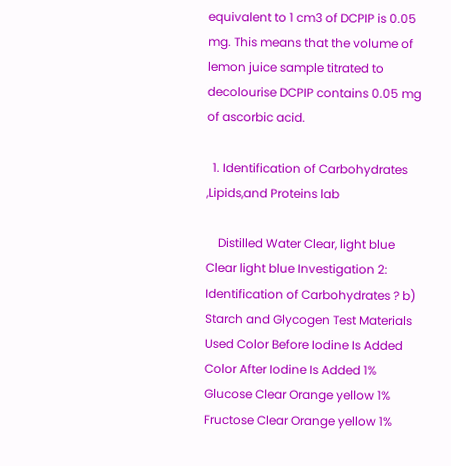equivalent to 1 cm3 of DCPIP is 0.05 mg. This means that the volume of lemon juice sample titrated to decolourise DCPIP contains 0.05 mg of ascorbic acid.

  1. Identification of Carbohydrates ,Lipids,and Proteins lab

    Distilled Water Clear, light blue Clear light blue Investigation 2: Identification of Carbohydrates ? b) Starch and Glycogen Test Materials Used Color Before Iodine Is Added Color After Iodine Is Added 1% Glucose Clear Orange yellow 1% Fructose Clear Orange yellow 1%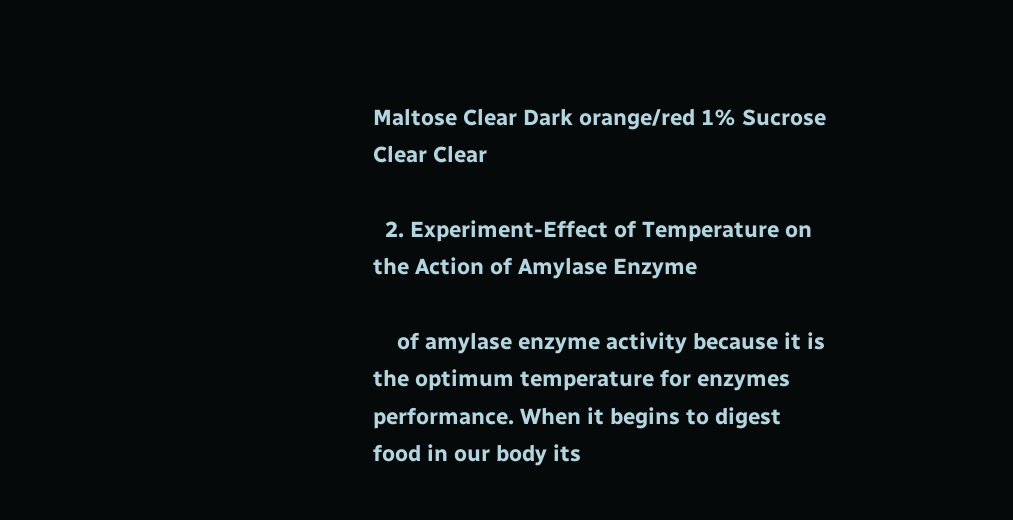Maltose Clear Dark orange/red 1% Sucrose Clear Clear

  2. Experiment-Effect of Temperature on the Action of Amylase Enzyme

    of amylase enzyme activity because it is the optimum temperature for enzymes performance. When it begins to digest food in our body its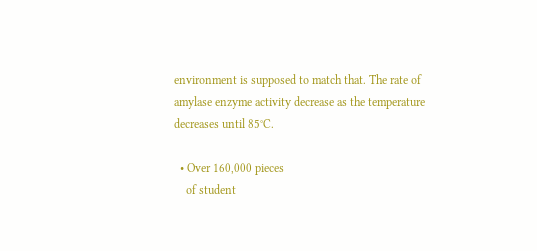environment is supposed to match that. The rate of amylase enzyme activity decrease as the temperature decreases until 85°C.

  • Over 160,000 pieces
    of student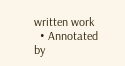written work
  • Annotated by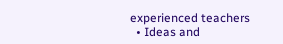experienced teachers
  • Ideas and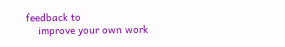feedback to
    improve your own work